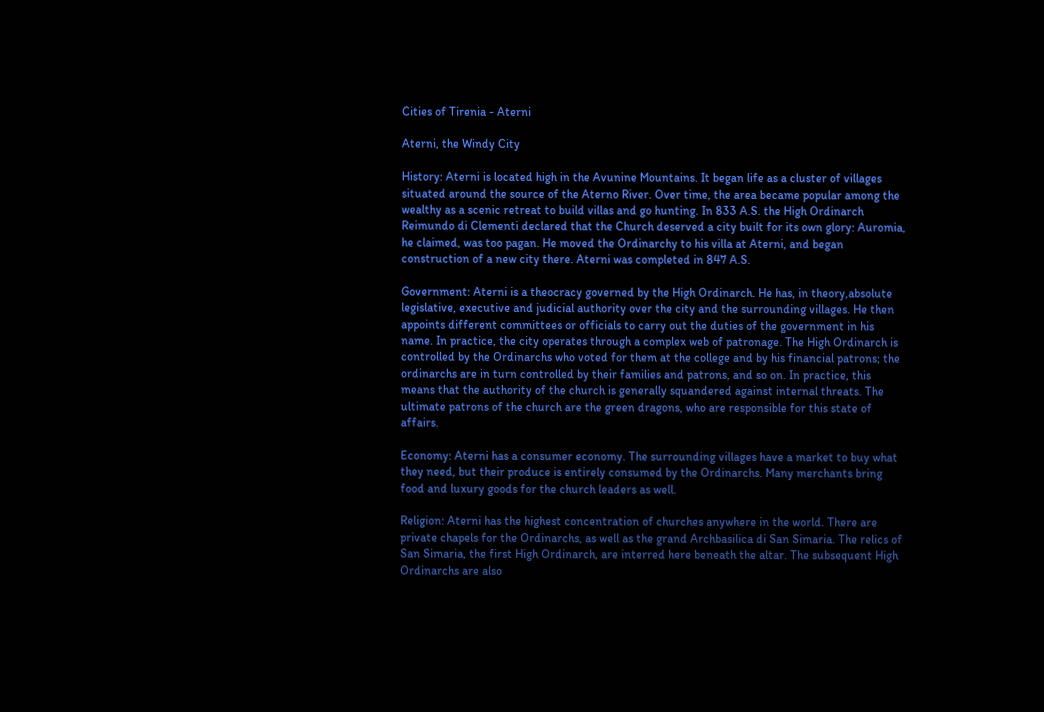Cities of Tirenia - Aterni

Aterni, the Windy City

History: Aterni is located high in the Avunine Mountains. It began life as a cluster of villages situated around the source of the Aterno River. Over time, the area became popular among the wealthy as a scenic retreat to build villas and go hunting. In 833 A.S. the High Ordinarch Reimundo di Clementi declared that the Church deserved a city built for its own glory: Auromia, he claimed, was too pagan. He moved the Ordinarchy to his villa at Aterni, and began construction of a new city there. Aterni was completed in 847 A.S.

Government: Aterni is a theocracy governed by the High Ordinarch. He has, in theory,absolute legislative, executive and judicial authority over the city and the surrounding villages. He then appoints different committees or officials to carry out the duties of the government in his name. In practice, the city operates through a complex web of patronage. The High Ordinarch is controlled by the Ordinarchs who voted for them at the college and by his financial patrons; the ordinarchs are in turn controlled by their families and patrons, and so on. In practice, this means that the authority of the church is generally squandered against internal threats. The ultimate patrons of the church are the green dragons, who are responsible for this state of affairs.

Economy: Aterni has a consumer economy. The surrounding villages have a market to buy what they need, but their produce is entirely consumed by the Ordinarchs. Many merchants bring food and luxury goods for the church leaders as well.

Religion: Aterni has the highest concentration of churches anywhere in the world. There are private chapels for the Ordinarchs, as well as the grand Archbasilica di San Simaria. The relics of San Simaria, the first High Ordinarch, are interred here beneath the altar. The subsequent High Ordinarchs are also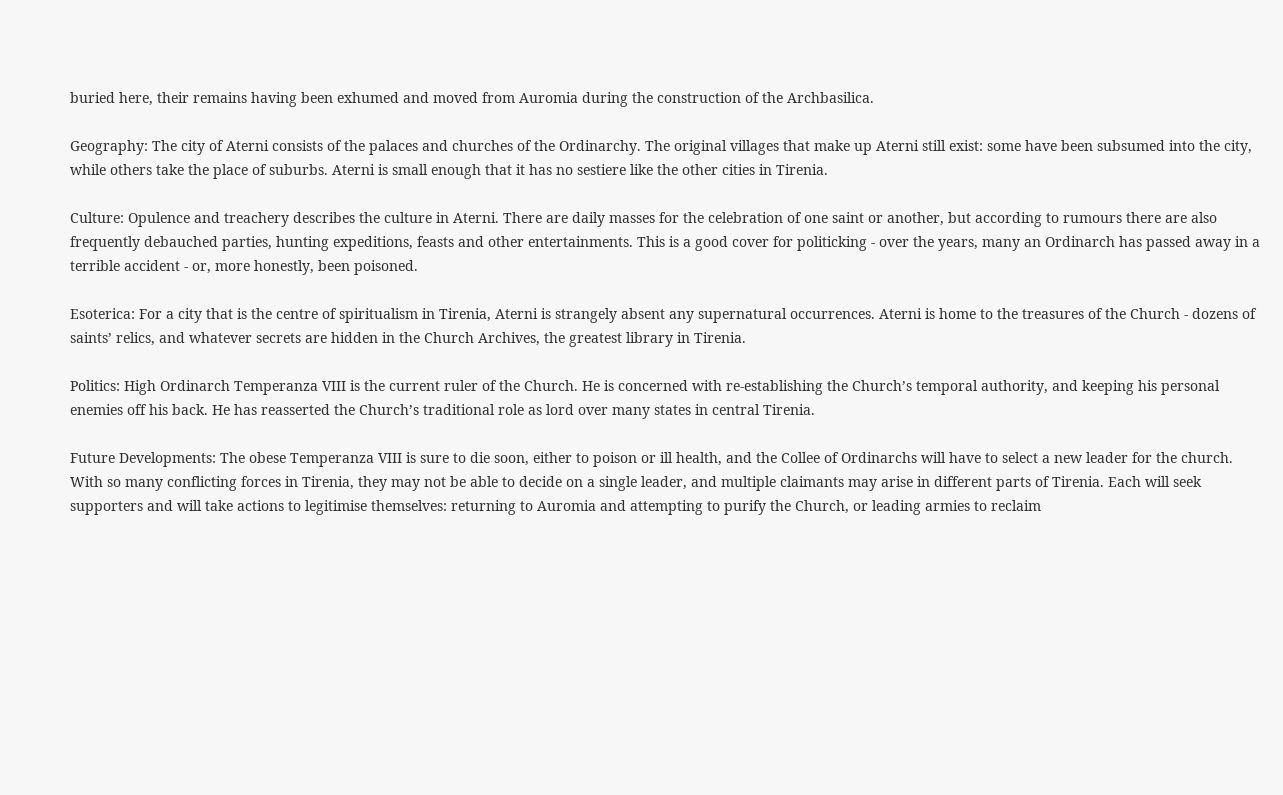buried here, their remains having been exhumed and moved from Auromia during the construction of the Archbasilica.

Geography: The city of Aterni consists of the palaces and churches of the Ordinarchy. The original villages that make up Aterni still exist: some have been subsumed into the city, while others take the place of suburbs. Aterni is small enough that it has no sestiere like the other cities in Tirenia.

Culture: Opulence and treachery describes the culture in Aterni. There are daily masses for the celebration of one saint or another, but according to rumours there are also frequently debauched parties, hunting expeditions, feasts and other entertainments. This is a good cover for politicking - over the years, many an Ordinarch has passed away in a terrible accident - or, more honestly, been poisoned.

Esoterica: For a city that is the centre of spiritualism in Tirenia, Aterni is strangely absent any supernatural occurrences. Aterni is home to the treasures of the Church - dozens of saints’ relics, and whatever secrets are hidden in the Church Archives, the greatest library in Tirenia.

Politics: High Ordinarch Temperanza VIII is the current ruler of the Church. He is concerned with re-establishing the Church’s temporal authority, and keeping his personal enemies off his back. He has reasserted the Church’s traditional role as lord over many states in central Tirenia.

Future Developments: The obese Temperanza VIII is sure to die soon, either to poison or ill health, and the Collee of Ordinarchs will have to select a new leader for the church. With so many conflicting forces in Tirenia, they may not be able to decide on a single leader, and multiple claimants may arise in different parts of Tirenia. Each will seek supporters and will take actions to legitimise themselves: returning to Auromia and attempting to purify the Church, or leading armies to reclaim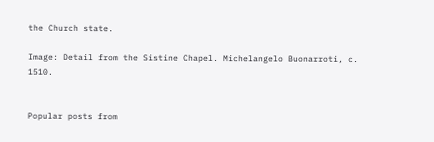the Church state.

Image: Detail from the Sistine Chapel. Michelangelo Buonarroti, c. 1510.


Popular posts from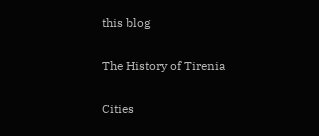this blog

The History of Tirenia

Cities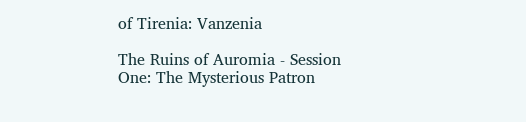of Tirenia: Vanzenia

The Ruins of Auromia - Session One: The Mysterious Patron